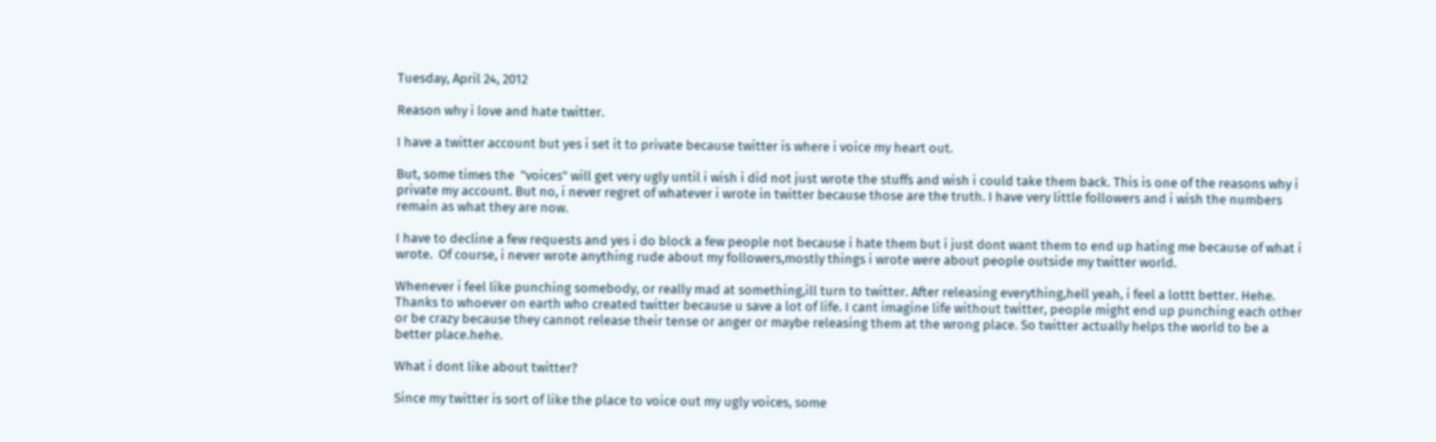Tuesday, April 24, 2012

Reason why i love and hate twitter.

I have a twitter account but yes i set it to private because twitter is where i voice my heart out.

But, some times the  "voices" will get very ugly until i wish i did not just wrote the stuffs and wish i could take them back. This is one of the reasons why i private my account. But no, i never regret of whatever i wrote in twitter because those are the truth. I have very little followers and i wish the numbers remain as what they are now.

I have to decline a few requests and yes i do block a few people not because i hate them but i just dont want them to end up hating me because of what i wrote.  Of course, i never wrote anything rude about my followers,mostly things i wrote were about people outside my twitter world.

Whenever i feel like punching somebody, or really mad at something,ill turn to twitter. After releasing everything,hell yeah, i feel a lottt better. Hehe. Thanks to whoever on earth who created twitter because u save a lot of life. I cant imagine life without twitter, people might end up punching each other or be crazy because they cannot release their tense or anger or maybe releasing them at the wrong place. So twitter actually helps the world to be a better place.hehe.

What i dont like about twitter?

Since my twitter is sort of like the place to voice out my ugly voices, some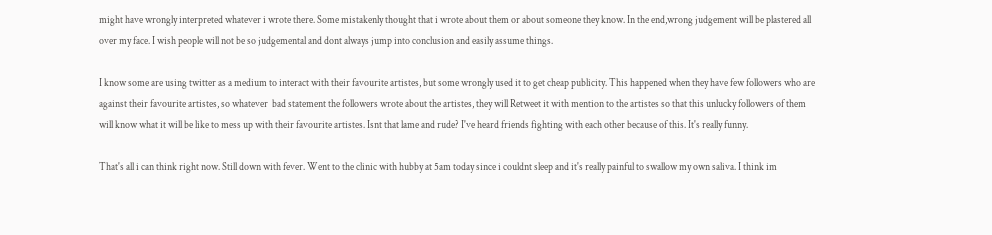might have wrongly interpreted whatever i wrote there. Some mistakenly thought that i wrote about them or about someone they know. In the end,wrong judgement will be plastered all over my face. I wish people will not be so judgemental and dont always jump into conclusion and easily assume things.

I know some are using twitter as a medium to interact with their favourite artistes, but some wrongly used it to get cheap publicity. This happened when they have few followers who are against their favourite artistes, so whatever  bad statement the followers wrote about the artistes, they will Retweet it with mention to the artistes so that this unlucky followers of them will know what it will be like to mess up with their favourite artistes. Isnt that lame and rude? I've heard friends fighting with each other because of this. It's really funny.

That's all i can think right now. Still down with fever. Went to the clinic with hubby at 5am today since i couldnt sleep and it's really painful to swallow my own saliva. I think im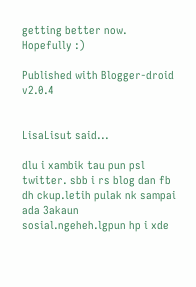getting better now. Hopefully :)

Published with Blogger-droid v2.0.4


LisaLisut said...

dlu i xambik tau pun psl twitter. sbb i rs blog dan fb dh ckup.letih pulak nk sampai ada 3akaun sosial.ngeheh.lgpun hp i xde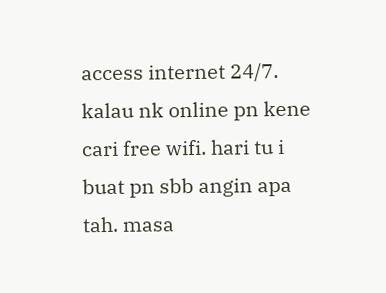access internet 24/7. kalau nk online pn kene cari free wifi. hari tu i buat pn sbb angin apa tah. masa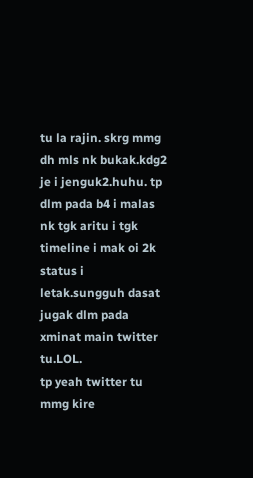tu la rajin. skrg mmg dh mls nk bukak.kdg2 je i jenguk2.huhu. tp dlm pada b4 i malas nk tgk aritu i tgk timeline i mak oi 2k status i letak.sungguh dasat jugak dlm pada xminat main twitter tu.LOL.
tp yeah twitter tu mmg kire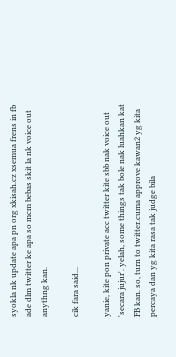syokla nk update apa pn org xkisah.cz xsemua frens in fb ade dlm twitter ke apa so mcm bebas skit la nk voice out anythng kan.

cik fara said...

yanie, kite pon private acc twitter kite sbb nak voice out 'secara jujur'. yelah, some things tak bole nak luahkan kat FB kan. so, turn to twitter.cuma approve kawan2 yg kita percaya dan yg kita rasa tak judge bila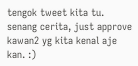tengok tweet kita tu. senang cerita, just approve kawan2 yg kita kenal aje kan. :)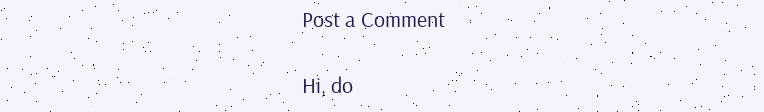Post a Comment

Hi, do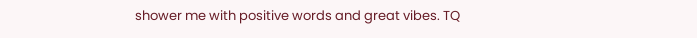shower me with positive words and great vibes. TQ